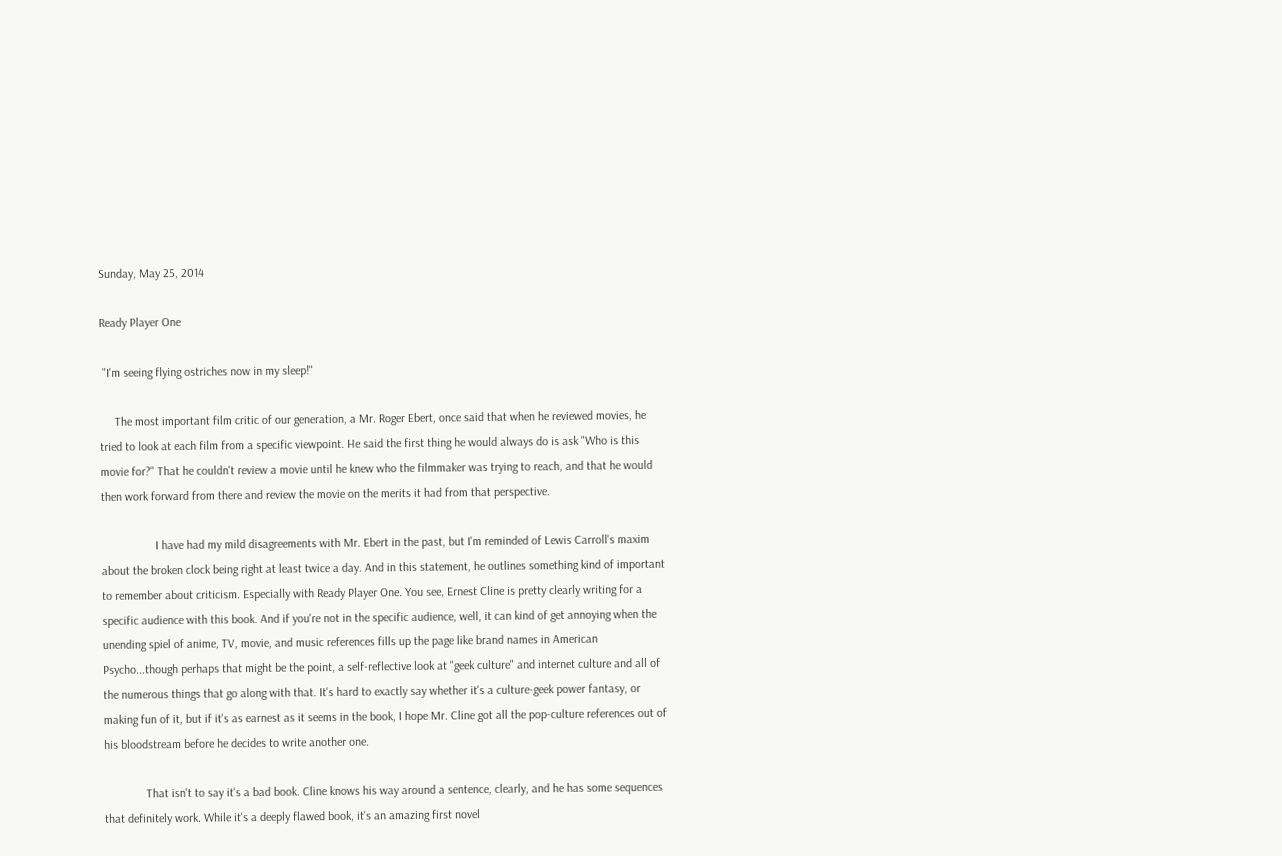Sunday, May 25, 2014

Ready Player One

 "I'm seeing flying ostriches now in my sleep!"

     The most important film critic of our generation, a Mr. Roger Ebert, once said that when he reviewed movies, he tried to look at each film from a specific viewpoint. He said the first thing he would always do is ask "Who is this movie for?" That he couldn't review a movie until he knew who the filmmaker was trying to reach, and that he would then work forward from there and review the movie on the merits it had from that perspective.

                  I have had my mild disagreements with Mr. Ebert in the past, but I'm reminded of Lewis Carroll's maxim about the broken clock being right at least twice a day. And in this statement, he outlines something kind of important to remember about criticism. Especially with Ready Player One. You see, Ernest Cline is pretty clearly writing for a specific audience with this book. And if you're not in the specific audience, well, it can kind of get annoying when the unending spiel of anime, TV, movie, and music references fills up the page like brand names in American Psycho...though perhaps that might be the point, a self-reflective look at "geek culture" and internet culture and all of the numerous things that go along with that. It's hard to exactly say whether it's a culture-geek power fantasy, or making fun of it, but if it's as earnest as it seems in the book, I hope Mr. Cline got all the pop-culture references out of his bloodstream before he decides to write another one.

              That isn't to say it's a bad book. Cline knows his way around a sentence, clearly, and he has some sequences that definitely work. While it's a deeply flawed book, it's an amazing first novel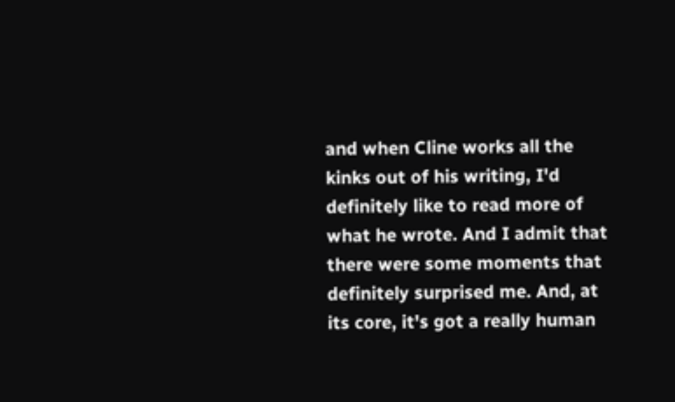and when Cline works all the kinks out of his writing, I'd definitely like to read more of what he wrote. And I admit that there were some moments that definitely surprised me. And, at its core, it's got a really human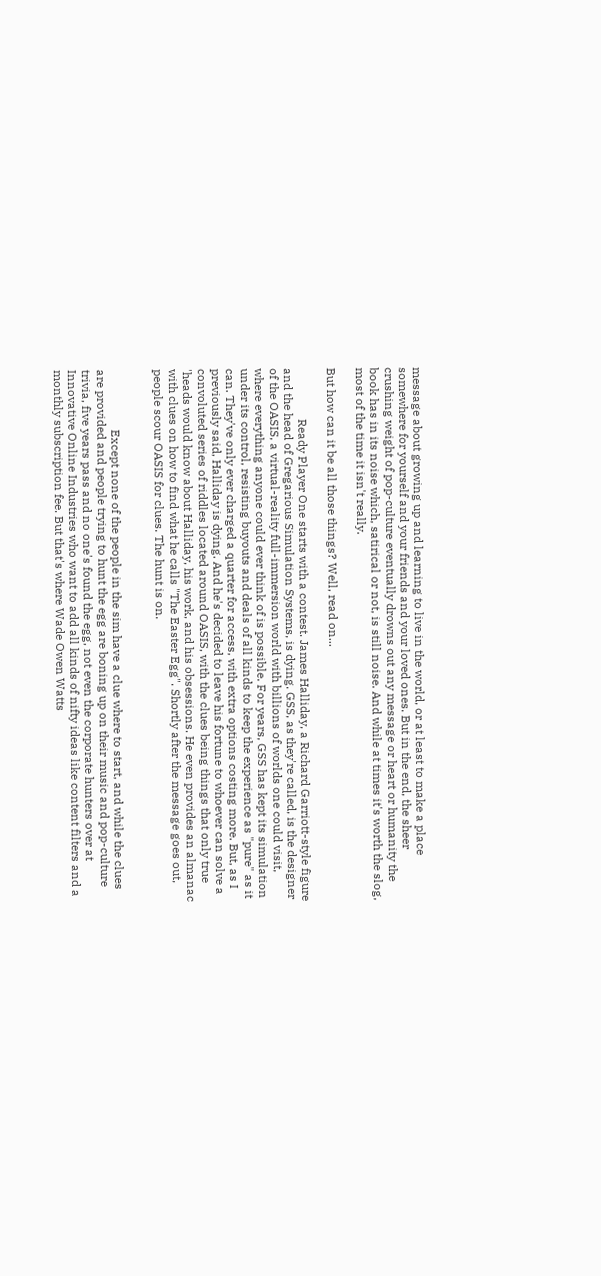message about growing up and learning to live in the world, or at least to make a place somewhere for yourself and your friends and your loved ones. But in the end, the sheer crushing weight of pop-culture eventually drowns out any message or heart or humanity the book has in its noise which, satirical or not, is still noise. And while at times it's worth the slog, most of the time it isn't really.

But how can it be all those things? Well, read on...

                 Ready Player One starts with a contest. James Halliday, a Richard Garriott-style figure and the head of Gregarious Simulation Systems, is dying. GSS, as they're called, is the designer of the OASIS, a virtual-reality full-immersion world with billions of worlds one could visit, where everything anyone could ever think of is possible. For years, GSS has kept its simulation under its control, resisting buyouts and deals of all kinds to keep the experience as "pure" as it can. They've only ever charged a quarter for access, with extra options costing more. But, as I previously said, Halliday is dying. And he's decided to leave his fortune to whoever can solve a convoluted series of riddles located around OASIS, with the clues being things that only true 'heads would know about Halliday, his work, and his obsessions. He even provides an almanac with clues on how to find what he calls "The Easter Egg". Shortly after the message goes out, people scour OASIS for clues. The hunt is on.


                    Except none of the people in the sim have a clue where to start, and while the clues are provided and people trying to hunt the egg are boning up on their music and pop-culture trivia, five years pass and no one's found the egg, not even the corporate hunters over at Innovative Online Industries who want to add all kinds of nifty ideas like content filters and a monthly subscription fee. But that's where Wade Owen Watts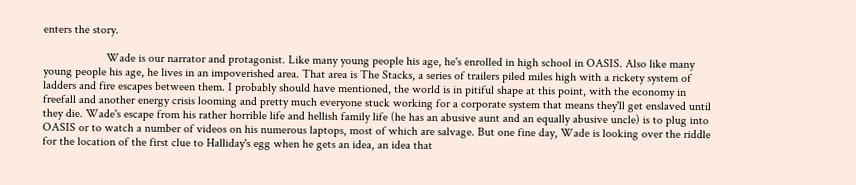enters the story.

                     Wade is our narrator and protagonist. Like many young people his age, he's enrolled in high school in OASIS. Also like many young people his age, he lives in an impoverished area. That area is The Stacks, a series of trailers piled miles high with a rickety system of ladders and fire escapes between them. I probably should have mentioned, the world is in pitiful shape at this point, with the economy in freefall and another energy crisis looming and pretty much everyone stuck working for a corporate system that means they'll get enslaved until they die. Wade's escape from his rather horrible life and hellish family life (he has an abusive aunt and an equally abusive uncle) is to plug into OASIS or to watch a number of videos on his numerous laptops, most of which are salvage. But one fine day, Wade is looking over the riddle for the location of the first clue to Halliday's egg when he gets an idea, an idea that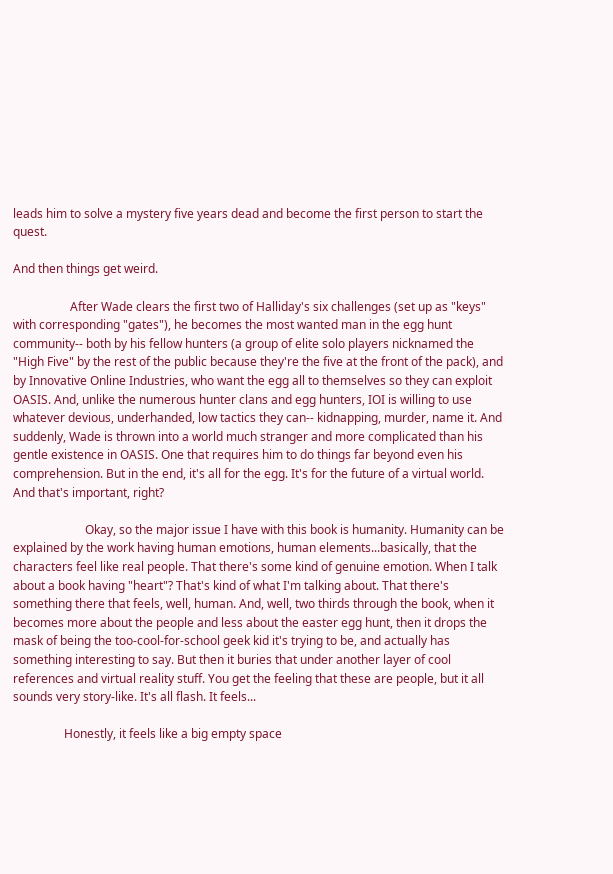leads him to solve a mystery five years dead and become the first person to start the quest.

And then things get weird.

                   After Wade clears the first two of Halliday's six challenges (set up as "keys" with corresponding "gates"), he becomes the most wanted man in the egg hunt community-- both by his fellow hunters (a group of elite solo players nicknamed the "High Five" by the rest of the public because they're the five at the front of the pack), and by Innovative Online Industries, who want the egg all to themselves so they can exploit OASIS. And, unlike the numerous hunter clans and egg hunters, IOI is willing to use whatever devious, underhanded, low tactics they can-- kidnapping, murder, name it. And suddenly, Wade is thrown into a world much stranger and more complicated than his gentle existence in OASIS. One that requires him to do things far beyond even his comprehension. But in the end, it's all for the egg. It's for the future of a virtual world. And that's important, right?

                        Okay, so the major issue I have with this book is humanity. Humanity can be explained by the work having human emotions, human elements...basically, that the characters feel like real people. That there's some kind of genuine emotion. When I talk about a book having "heart"? That's kind of what I'm talking about. That there's something there that feels, well, human. And, well, two thirds through the book, when it becomes more about the people and less about the easter egg hunt, then it drops the mask of being the too-cool-for-school geek kid it's trying to be, and actually has something interesting to say. But then it buries that under another layer of cool references and virtual reality stuff. You get the feeling that these are people, but it all sounds very story-like. It's all flash. It feels...

                 Honestly, it feels like a big empty space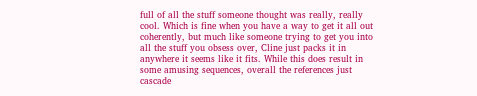full of all the stuff someone thought was really, really cool. Which is fine when you have a way to get it all out coherently, but much like someone trying to get you into all the stuff you obsess over, Cline just packs it in anywhere it seems like it fits. While this does result in some amusing sequences, overall the references just cascade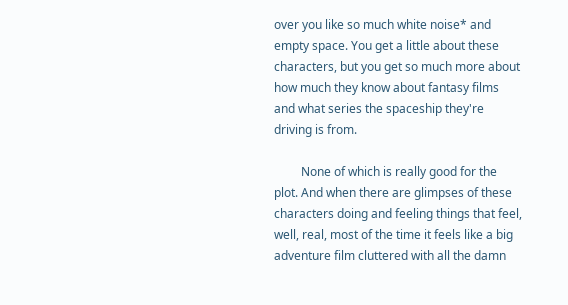over you like so much white noise* and empty space. You get a little about these characters, but you get so much more about how much they know about fantasy films and what series the spaceship they're driving is from.

         None of which is really good for the plot. And when there are glimpses of these characters doing and feeling things that feel, well, real, most of the time it feels like a big adventure film cluttered with all the damn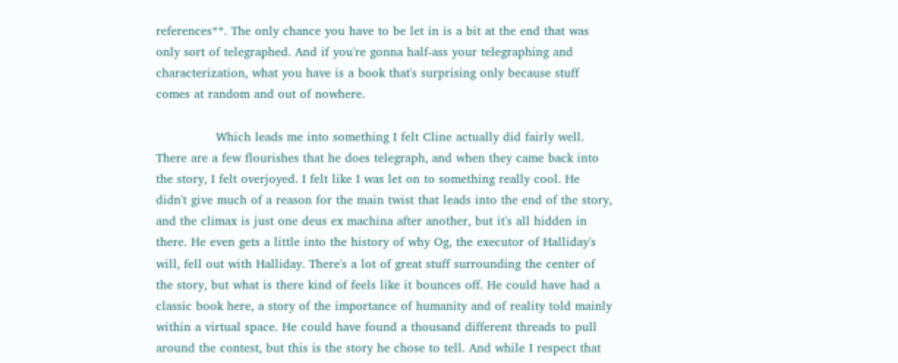references**. The only chance you have to be let in is a bit at the end that was only sort of telegraphed. And if you're gonna half-ass your telegraphing and characterization, what you have is a book that's surprising only because stuff comes at random and out of nowhere.

               Which leads me into something I felt Cline actually did fairly well. There are a few flourishes that he does telegraph, and when they came back into the story, I felt overjoyed. I felt like I was let on to something really cool. He didn't give much of a reason for the main twist that leads into the end of the story, and the climax is just one deus ex machina after another, but it's all hidden in there. He even gets a little into the history of why Og, the executor of Halliday's will, fell out with Halliday. There's a lot of great stuff surrounding the center of the story, but what is there kind of feels like it bounces off. He could have had a classic book here, a story of the importance of humanity and of reality told mainly within a virtual space. He could have found a thousand different threads to pull around the contest, but this is the story he chose to tell. And while I respect that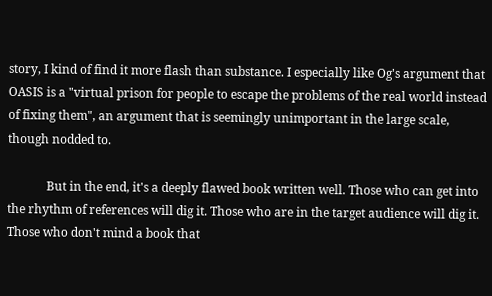story, I kind of find it more flash than substance. I especially like Og's argument that OASIS is a "virtual prison for people to escape the problems of the real world instead of fixing them", an argument that is seemingly unimportant in the large scale, though nodded to.

             But in the end, it's a deeply flawed book written well. Those who can get into the rhythm of references will dig it. Those who are in the target audience will dig it. Those who don't mind a book that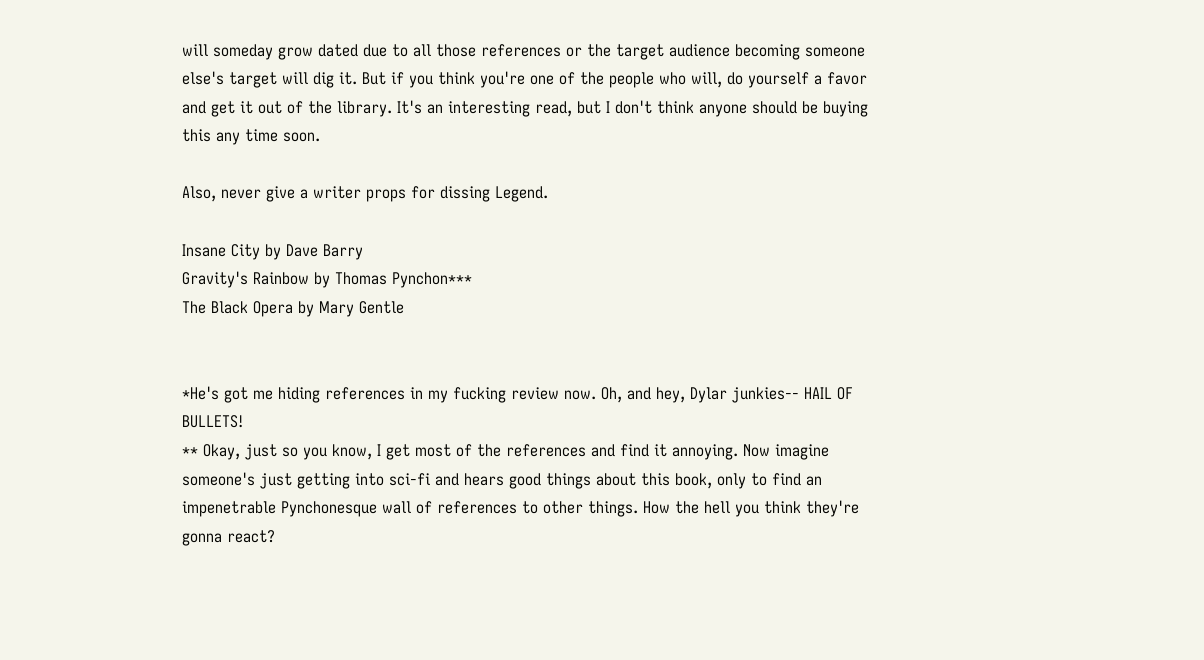will someday grow dated due to all those references or the target audience becoming someone else's target will dig it. But if you think you're one of the people who will, do yourself a favor and get it out of the library. It's an interesting read, but I don't think anyone should be buying this any time soon.

Also, never give a writer props for dissing Legend.

Insane City by Dave Barry
Gravity's Rainbow by Thomas Pynchon***
The Black Opera by Mary Gentle


*He's got me hiding references in my fucking review now. Oh, and hey, Dylar junkies-- HAIL OF BULLETS!
** Okay, just so you know, I get most of the references and find it annoying. Now imagine someone's just getting into sci-fi and hears good things about this book, only to find an impenetrable Pynchonesque wall of references to other things. How the hell you think they're gonna react?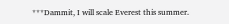***Dammit, I will scale Everest this summer.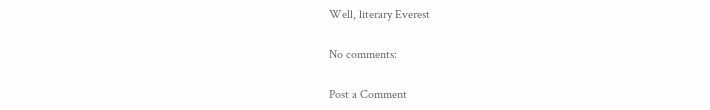Well, literary Everest

No comments:

Post a Comment